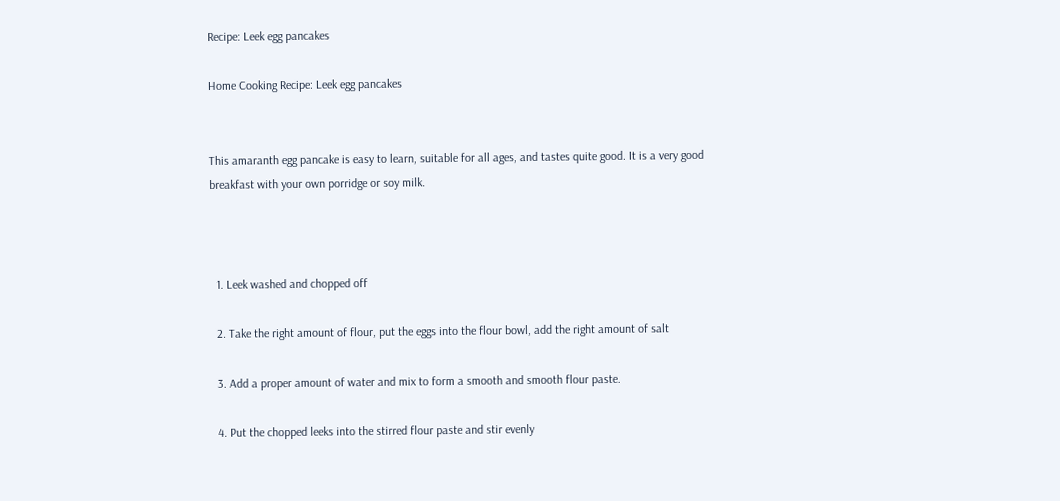Recipe: Leek egg pancakes

Home Cooking Recipe: Leek egg pancakes


This amaranth egg pancake is easy to learn, suitable for all ages, and tastes quite good. It is a very good breakfast with your own porridge or soy milk.



  1. Leek washed and chopped off

  2. Take the right amount of flour, put the eggs into the flour bowl, add the right amount of salt

  3. Add a proper amount of water and mix to form a smooth and smooth flour paste.

  4. Put the chopped leeks into the stirred flour paste and stir evenly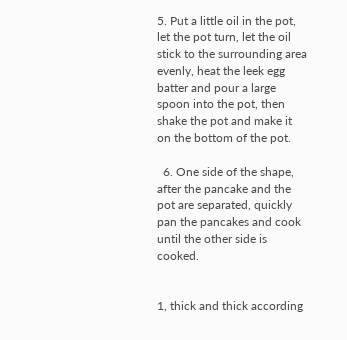5. Put a little oil in the pot, let the pot turn, let the oil stick to the surrounding area evenly, heat the leek egg batter and pour a large spoon into the pot, then shake the pot and make it on the bottom of the pot.

  6. One side of the shape, after the pancake and the pot are separated, quickly pan the pancakes and cook until the other side is cooked.


1, thick and thick according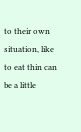to their own situation, like to eat thin can be a little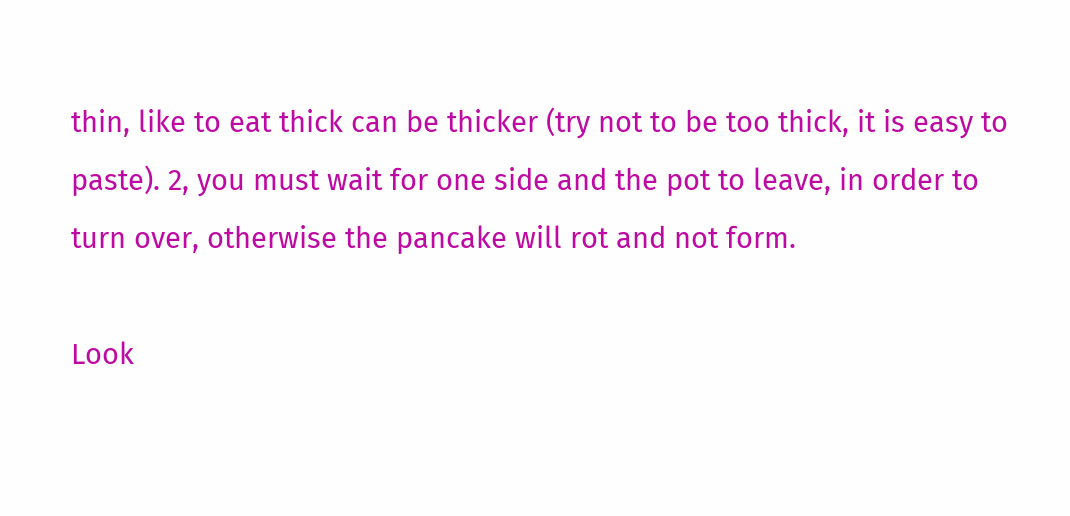thin, like to eat thick can be thicker (try not to be too thick, it is easy to paste). 2, you must wait for one side and the pot to leave, in order to turn over, otherwise the pancake will rot and not form.

Look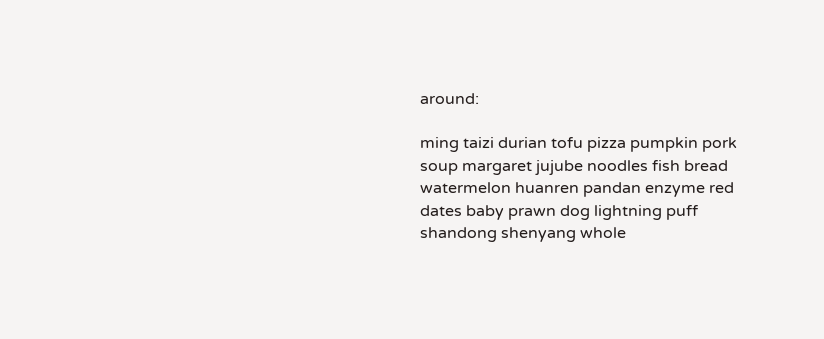around:

ming taizi durian tofu pizza pumpkin pork soup margaret jujube noodles fish bread watermelon huanren pandan enzyme red dates baby prawn dog lightning puff shandong shenyang whole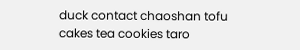duck contact chaoshan tofu cakes tea cookies taro